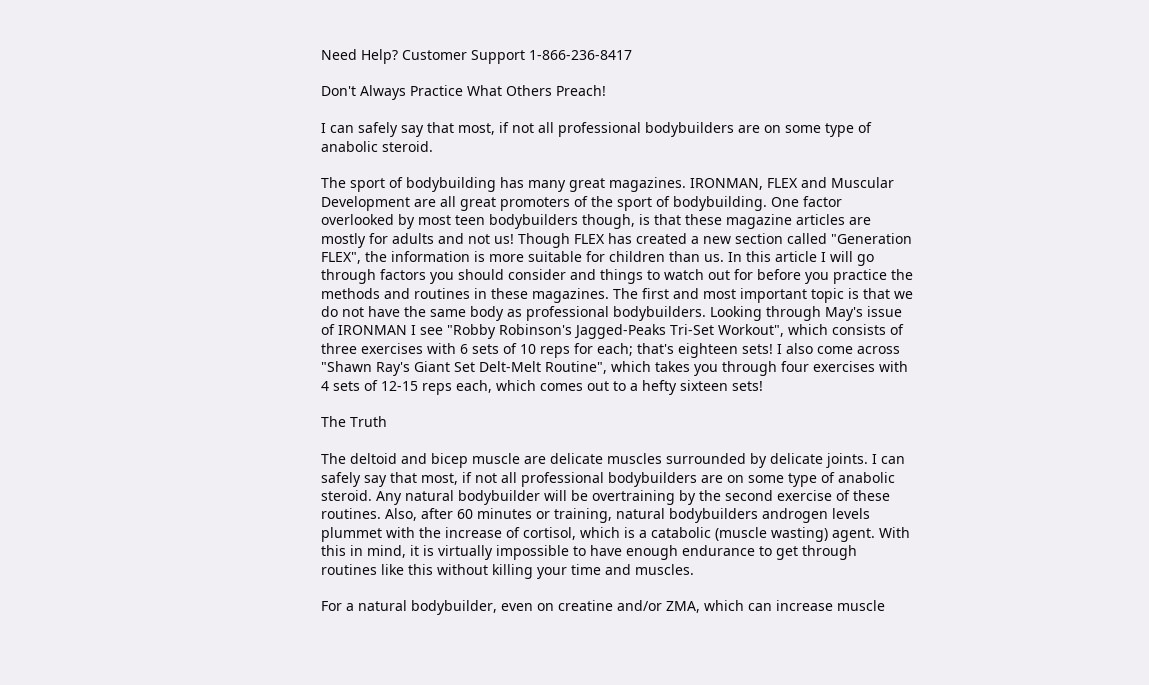Need Help? Customer Support 1-866-236-8417

Don't Always Practice What Others Preach!

I can safely say that most, if not all professional bodybuilders are on some type of anabolic steroid.

The sport of bodybuilding has many great magazines. IRONMAN, FLEX and Muscular Development are all great promoters of the sport of bodybuilding. One factor overlooked by most teen bodybuilders though, is that these magazine articles are mostly for adults and not us! Though FLEX has created a new section called "Generation FLEX", the information is more suitable for children than us. In this article I will go through factors you should consider and things to watch out for before you practice the methods and routines in these magazines. The first and most important topic is that we do not have the same body as professional bodybuilders. Looking through May's issue of IRONMAN I see "Robby Robinson's Jagged-Peaks Tri-Set Workout", which consists of three exercises with 6 sets of 10 reps for each; that's eighteen sets! I also come across "Shawn Ray's Giant Set Delt-Melt Routine", which takes you through four exercises with 4 sets of 12-15 reps each, which comes out to a hefty sixteen sets!

The Truth

The deltoid and bicep muscle are delicate muscles surrounded by delicate joints. I can safely say that most, if not all professional bodybuilders are on some type of anabolic steroid. Any natural bodybuilder will be overtraining by the second exercise of these routines. Also, after 60 minutes or training, natural bodybuilders androgen levels plummet with the increase of cortisol, which is a catabolic (muscle wasting) agent. With this in mind, it is virtually impossible to have enough endurance to get through routines like this without killing your time and muscles.

For a natural bodybuilder, even on creatine and/or ZMA, which can increase muscle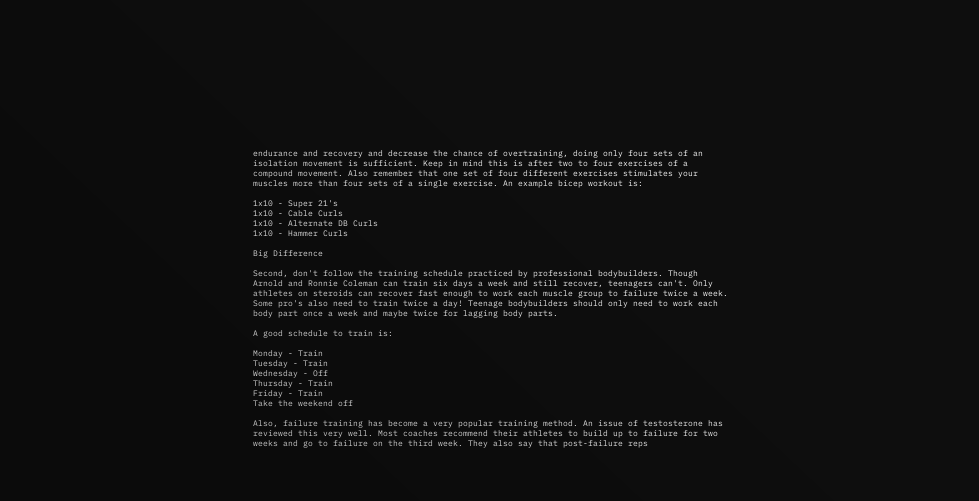endurance and recovery and decrease the chance of overtraining, doing only four sets of an isolation movement is sufficient. Keep in mind this is after two to four exercises of a compound movement. Also remember that one set of four different exercises stimulates your muscles more than four sets of a single exercise. An example bicep workout is:

1x10 - Super 21's
1x10 - Cable Curls
1x10 - Alternate DB Curls
1x10 - Hammer Curls

Big Difference

Second, don't follow the training schedule practiced by professional bodybuilders. Though Arnold and Ronnie Coleman can train six days a week and still recover, teenagers can't. Only athletes on steroids can recover fast enough to work each muscle group to failure twice a week. Some pro's also need to train twice a day! Teenage bodybuilders should only need to work each body part once a week and maybe twice for lagging body parts.

A good schedule to train is:

Monday - Train
Tuesday - Train
Wednesday - Off
Thursday - Train
Friday - Train
Take the weekend off

Also, failure training has become a very popular training method. An issue of testosterone has reviewed this very well. Most coaches recommend their athletes to build up to failure for two weeks and go to failure on the third week. They also say that post-failure reps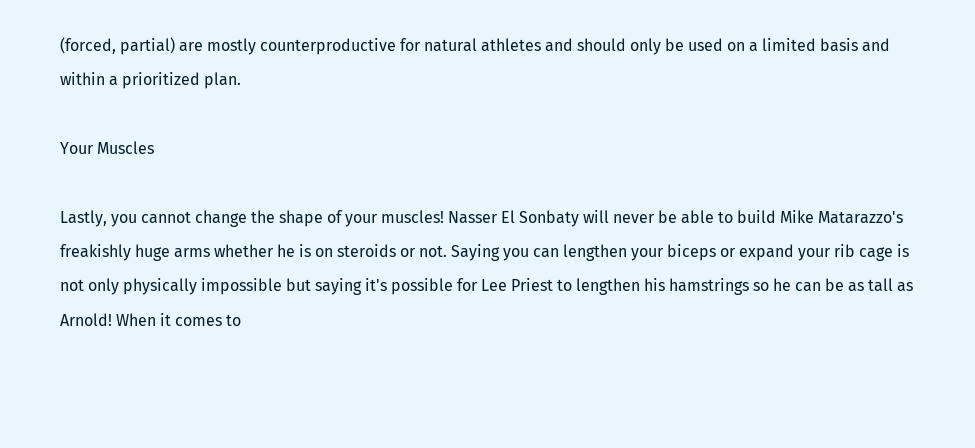(forced, partial) are mostly counterproductive for natural athletes and should only be used on a limited basis and within a prioritized plan.

Your Muscles

Lastly, you cannot change the shape of your muscles! Nasser El Sonbaty will never be able to build Mike Matarazzo's freakishly huge arms whether he is on steroids or not. Saying you can lengthen your biceps or expand your rib cage is not only physically impossible but saying it's possible for Lee Priest to lengthen his hamstrings so he can be as tall as Arnold! When it comes to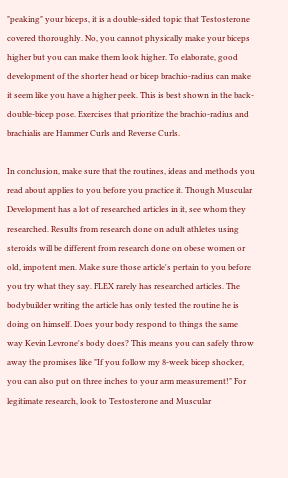"peaking" your biceps, it is a double-sided topic that Testosterone covered thoroughly. No, you cannot physically make your biceps higher but you can make them look higher. To elaborate, good development of the shorter head or bicep brachio-radius can make it seem like you have a higher peek. This is best shown in the back-double-bicep pose. Exercises that prioritize the brachio-radius and brachialis are Hammer Curls and Reverse Curls.

In conclusion, make sure that the routines, ideas and methods you read about applies to you before you practice it. Though Muscular Development has a lot of researched articles in it, see whom they researched. Results from research done on adult athletes using steroids will be different from research done on obese women or old, impotent men. Make sure those article's pertain to you before you try what they say. FLEX rarely has researched articles. The bodybuilder writing the article has only tested the routine he is doing on himself. Does your body respond to things the same way Kevin Levrone's body does? This means you can safely throw away the promises like "If you follow my 8-week bicep shocker, you can also put on three inches to your arm measurement!" For legitimate research, look to Testosterone and Muscular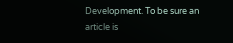Development. To be sure an article is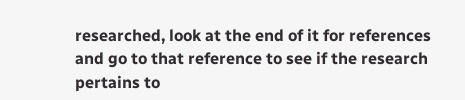researched, look at the end of it for references and go to that reference to see if the research pertains to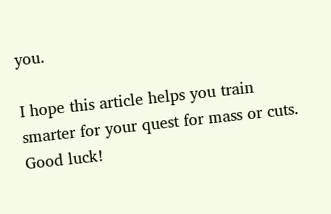you.

I hope this article helps you train smarter for your quest for mass or cuts. Good luck!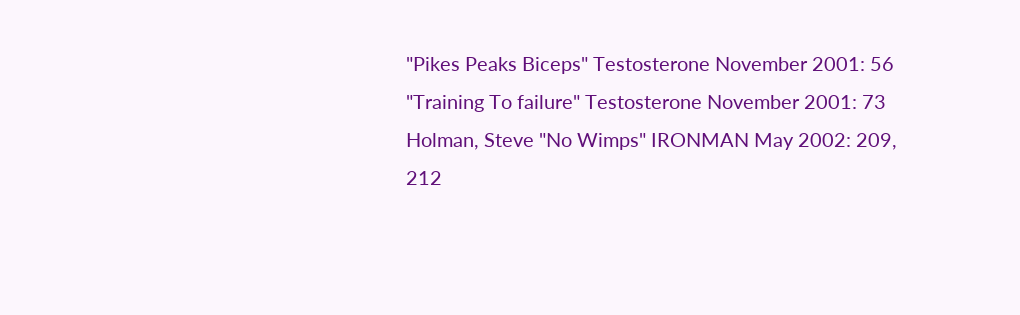"Pikes Peaks Biceps" Testosterone November 2001: 56
"Training To failure" Testosterone November 2001: 73
Holman, Steve "No Wimps" IRONMAN May 2002: 209, 212